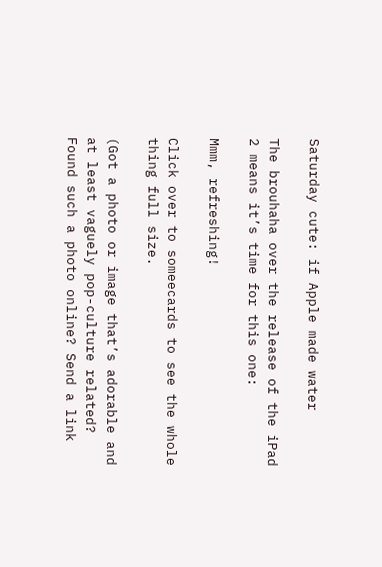Saturday cute: if Apple made water

The brouhaha over the release of the iPad 2 means it’s time for this one:

Mmm, refreshing!

Click over to someecards to see the whole thing full size.

(Got a photo or image that’s adorable and at least vaguely pop-culture related? Found such a photo online? Send a link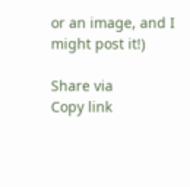or an image, and I might post it!)

Share via
Copy link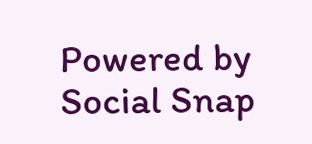Powered by Social Snap